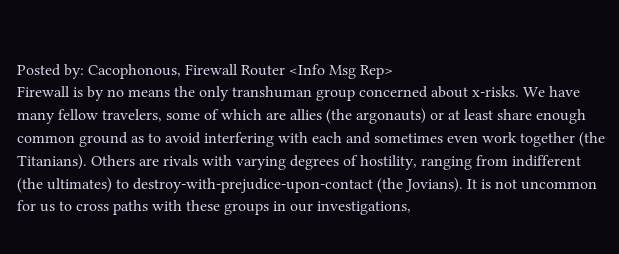Posted by: Cacophonous, Firewall Router <Info Msg Rep>
Firewall is by no means the only transhuman group concerned about x-risks. We have many fellow travelers, some of which are allies (the argonauts) or at least share enough common ground as to avoid interfering with each and sometimes even work together (the Titanians). Others are rivals with varying degrees of hostility, ranging from indifferent (the ultimates) to destroy-with-prejudice-upon-contact (the Jovians). It is not uncommon for us to cross paths with these groups in our investigations,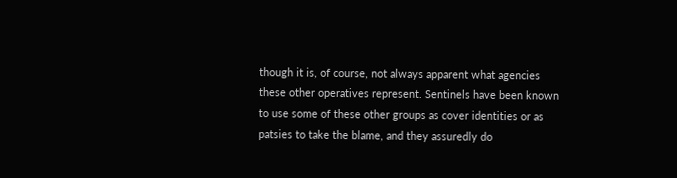though it is, of course, not always apparent what agencies these other operatives represent. Sentinels have been known to use some of these other groups as cover identities or as patsies to take the blame, and they assuredly do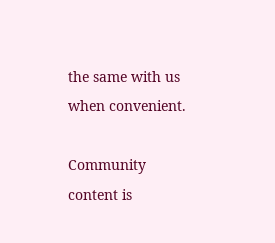the same with us when convenient.

Community content is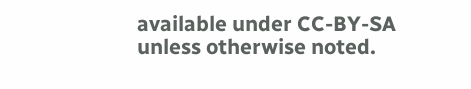available under CC-BY-SA unless otherwise noted.